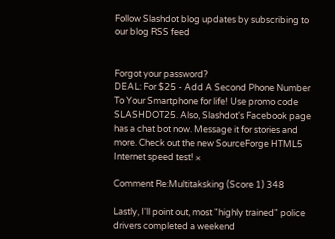Follow Slashdot blog updates by subscribing to our blog RSS feed


Forgot your password?
DEAL: For $25 - Add A Second Phone Number To Your Smartphone for life! Use promo code SLASHDOT25. Also, Slashdot's Facebook page has a chat bot now. Message it for stories and more. Check out the new SourceForge HTML5 Internet speed test! ×

Comment Re:Multitaksking (Score 1) 348

Lastly, I'll point out, most "highly trained" police drivers completed a weekend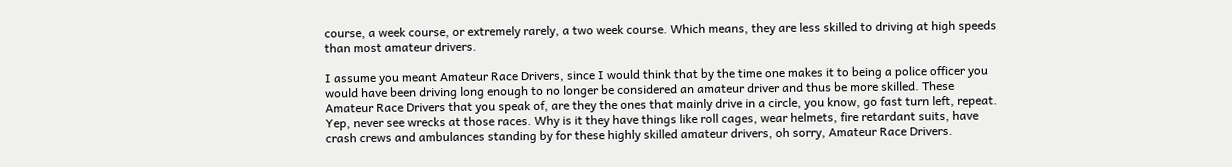course, a week course, or extremely rarely, a two week course. Which means, they are less skilled to driving at high speeds than most amateur drivers.

I assume you meant Amateur Race Drivers, since I would think that by the time one makes it to being a police officer you would have been driving long enough to no longer be considered an amateur driver and thus be more skilled. These Amateur Race Drivers that you speak of, are they the ones that mainly drive in a circle, you know, go fast turn left, repeat. Yep, never see wrecks at those races. Why is it they have things like roll cages, wear helmets, fire retardant suits, have crash crews and ambulances standing by for these highly skilled amateur drivers, oh sorry, Amateur Race Drivers.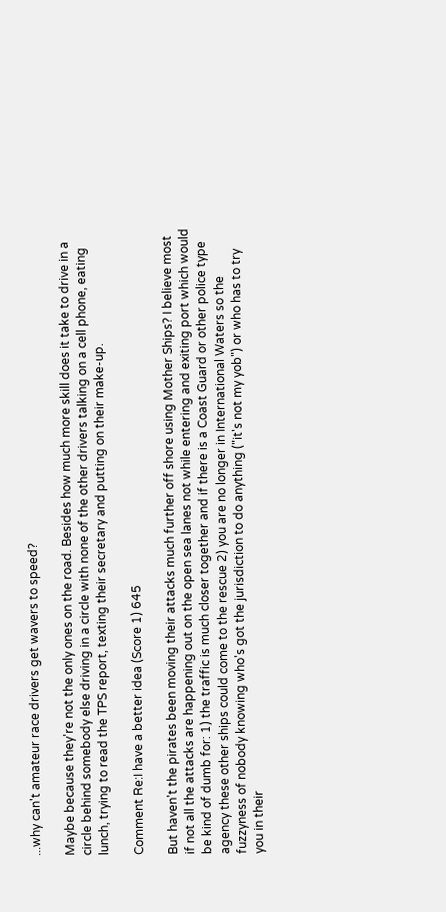...why can't amateur race drivers get wavers to speed?

Maybe because they're not the only ones on the road. Besides how much more skill does it take to drive in a circle behind somebody else driving in a circle with none of the other drivers talking on a cell phone, eating lunch, trying to read the TPS report, texting their secretary and putting on their make-up.

Comment Re:I have a better idea (Score 1) 645

But haven't the pirates been moving their attacks much further off shore using Mother Ships? I believe most if not all the attacks are happening out on the open sea lanes not while entering and exiting port which would be kind of dumb for: 1) the traffic is much closer together and if there is a Coast Guard or other police type agency these other ships could come to the rescue 2) you are no longer in International Waters so the fuzzyness of nobody knowing who's got the jurisdiction to do anything ("it's not my yob") or who has to try you in their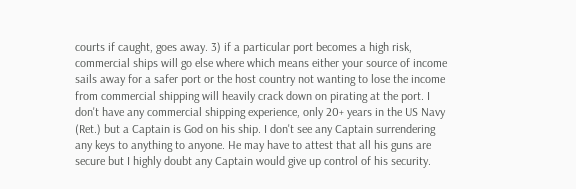courts if caught, goes away. 3) if a particular port becomes a high risk, commercial ships will go else where which means either your source of income sails away for a safer port or the host country not wanting to lose the income from commercial shipping will heavily crack down on pirating at the port. I don't have any commercial shipping experience, only 20+ years in the US Navy (Ret.) but a Captain is God on his ship. I don't see any Captain surrendering any keys to anything to anyone. He may have to attest that all his guns are secure but I highly doubt any Captain would give up control of his security.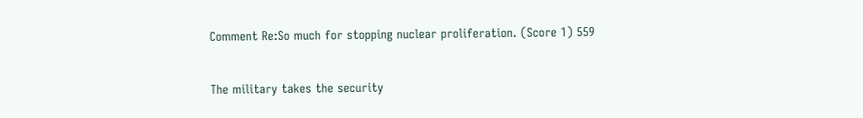Comment Re:So much for stopping nuclear proliferation. (Score 1) 559

The military takes the security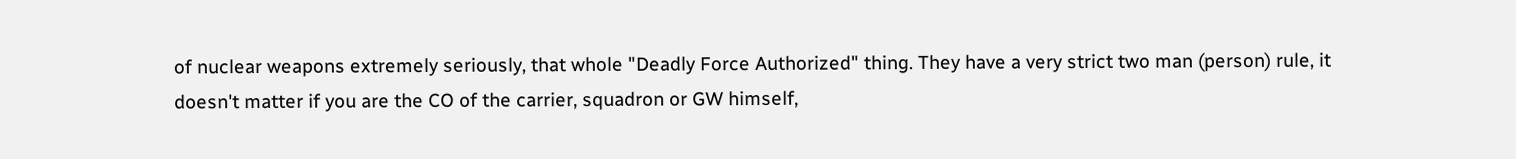of nuclear weapons extremely seriously, that whole "Deadly Force Authorized" thing. They have a very strict two man (person) rule, it doesn't matter if you are the CO of the carrier, squadron or GW himself,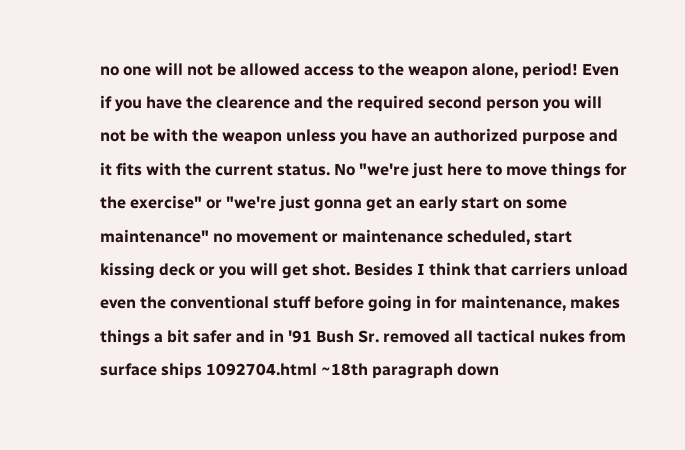no one will not be allowed access to the weapon alone, period! Even if you have the clearence and the required second person you will not be with the weapon unless you have an authorized purpose and it fits with the current status. No "we're just here to move things for the exercise" or "we're just gonna get an early start on some maintenance" no movement or maintenance scheduled, start kissing deck or you will get shot. Besides I think that carriers unload even the conventional stuff before going in for maintenance, makes things a bit safer and in '91 Bush Sr. removed all tactical nukes from surface ships 1092704.html ~18th paragraph down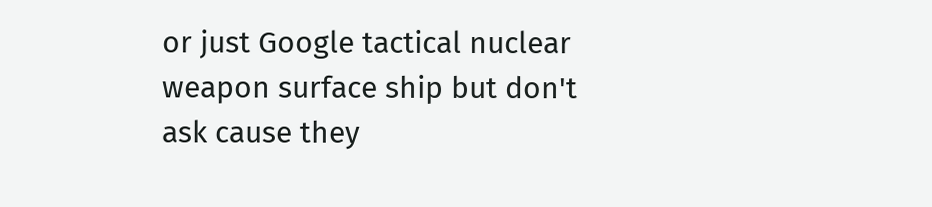or just Google tactical nuclear weapon surface ship but don't ask cause they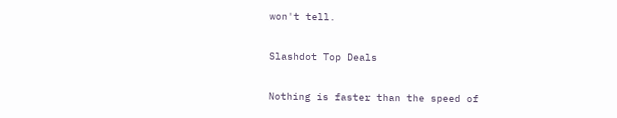won't tell.

Slashdot Top Deals

Nothing is faster than the speed of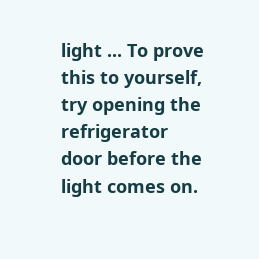light ... To prove this to yourself, try opening the refrigerator door before the light comes on.